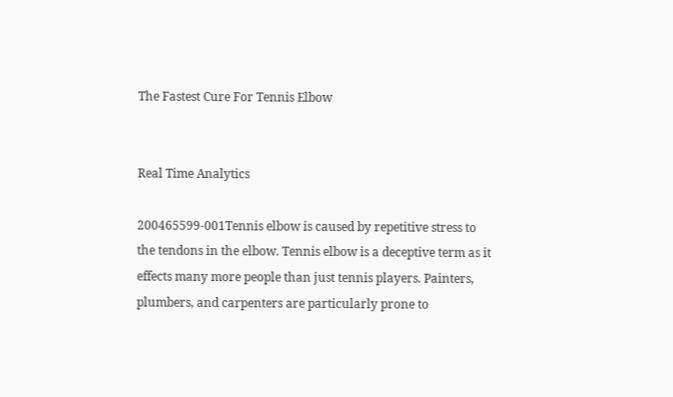The Fastest Cure For Tennis Elbow


Real Time Analytics

200465599-001Tennis elbow is caused by repetitive stress to the tendons in the elbow. Tennis elbow is a deceptive term as it effects many more people than just tennis players. Painters, plumbers, and carpenters are particularly prone to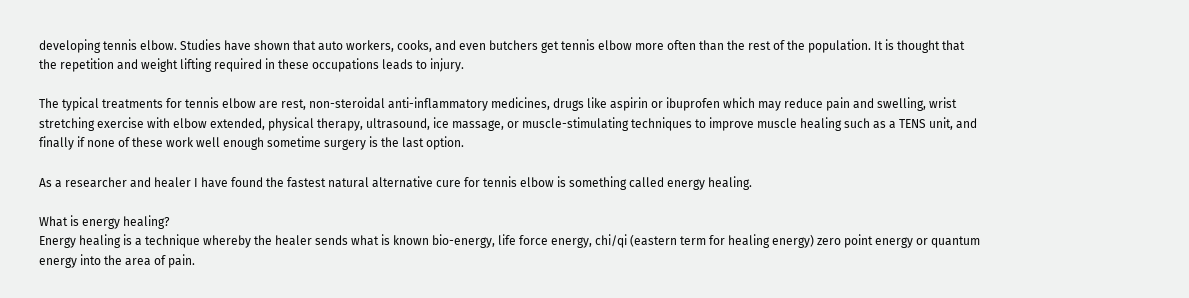developing tennis elbow. Studies have shown that auto workers, cooks, and even butchers get tennis elbow more often than the rest of the population. It is thought that the repetition and weight lifting required in these occupations leads to injury.

The typical treatments for tennis elbow are rest, non-steroidal anti-inflammatory medicines, drugs like aspirin or ibuprofen which may reduce pain and swelling, wrist stretching exercise with elbow extended, physical therapy, ultrasound, ice massage, or muscle-stimulating techniques to improve muscle healing such as a TENS unit, and finally if none of these work well enough sometime surgery is the last option.

As a researcher and healer I have found the fastest natural alternative cure for tennis elbow is something called energy healing.

What is energy healing?
Energy healing is a technique whereby the healer sends what is known bio-energy, life force energy, chi/qi (eastern term for healing energy) zero point energy or quantum energy into the area of pain.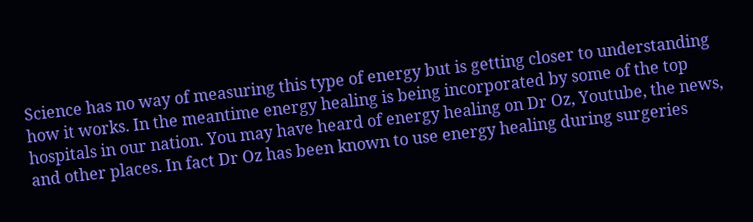Science has no way of measuring this type of energy but is getting closer to understanding how it works. In the meantime energy healing is being incorporated by some of the top hospitals in our nation. You may have heard of energy healing on Dr Oz, Youtube, the news, and other places. In fact Dr Oz has been known to use energy healing during surgeries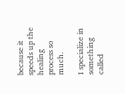because it speeds up the healing process so much.

I specialize in something called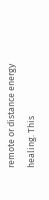remote or distance energy healing. This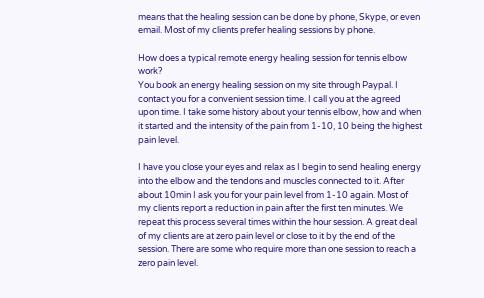means that the healing session can be done by phone, Skype, or even email. Most of my clients prefer healing sessions by phone.

How does a typical remote energy healing session for tennis elbow work?
You book an energy healing session on my site through Paypal. I contact you for a convenient session time. I call you at the agreed upon time. I take some history about your tennis elbow, how and when it started and the intensity of the pain from 1-10, 10 being the highest pain level.

I have you close your eyes and relax as I begin to send healing energy into the elbow and the tendons and muscles connected to it. After about 10min I ask you for your pain level from 1-10 again. Most of my clients report a reduction in pain after the first ten minutes. We repeat this process several times within the hour session. A great deal of my clients are at zero pain level or close to it by the end of the session. There are some who require more than one session to reach a zero pain level.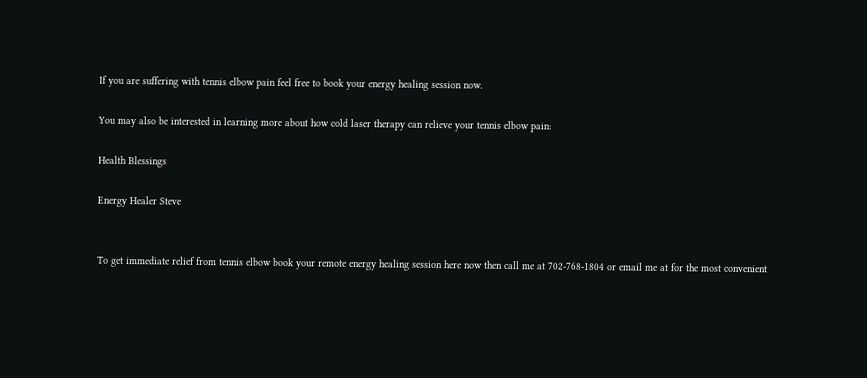If you are suffering with tennis elbow pain feel free to book your energy healing session now.

You may also be interested in learning more about how cold laser therapy can relieve your tennis elbow pain:

Health Blessings

Energy Healer Steve


To get immediate relief from tennis elbow book your remote energy healing session here now then call me at 702-768-1804 or email me at for the most convenient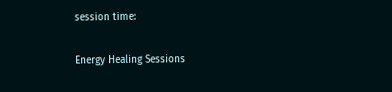session time:

Energy Healing Sessions